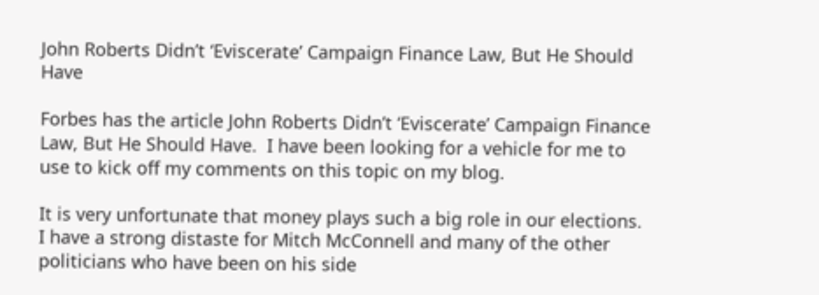John Roberts Didn’t ‘Eviscerate’ Campaign Finance Law, But He Should Have

Forbes has the article John Roberts Didn’t ‘Eviscerate’ Campaign Finance Law, But He Should Have.  I have been looking for a vehicle for me to use to kick off my comments on this topic on my blog.

It is very unfortunate that money plays such a big role in our elections.  I have a strong distaste for Mitch McConnell and many of the other politicians who have been on his side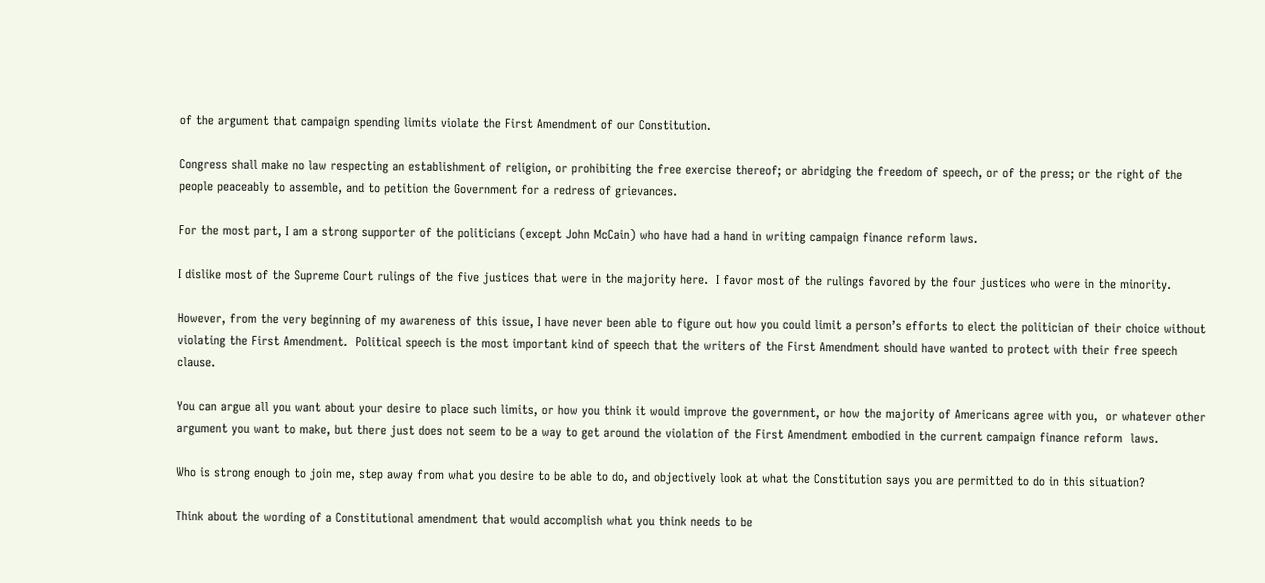of the argument that campaign spending limits violate the First Amendment of our Constitution.

Congress shall make no law respecting an establishment of religion, or prohibiting the free exercise thereof; or abridging the freedom of speech, or of the press; or the right of the people peaceably to assemble, and to petition the Government for a redress of grievances.

For the most part, I am a strong supporter of the politicians (except John McCain) who have had a hand in writing campaign finance reform laws.

I dislike most of the Supreme Court rulings of the five justices that were in the majority here.  I favor most of the rulings favored by the four justices who were in the minority.

However, from the very beginning of my awareness of this issue, I have never been able to figure out how you could limit a person’s efforts to elect the politician of their choice without violating the First Amendment.  Political speech is the most important kind of speech that the writers of the First Amendment should have wanted to protect with their free speech clause.

You can argue all you want about your desire to place such limits, or how you think it would improve the government, or how the majority of Americans agree with you,  or whatever other argument you want to make, but there just does not seem to be a way to get around the violation of the First Amendment embodied in the current campaign finance reform  laws.

Who is strong enough to join me, step away from what you desire to be able to do, and objectively look at what the Constitution says you are permitted to do in this situation?

Think about the wording of a Constitutional amendment that would accomplish what you think needs to be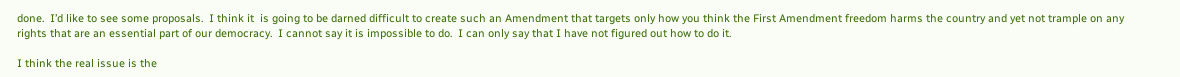done.  I’d like to see some proposals.  I think it  is going to be darned difficult to create such an Amendment that targets only how you think the First Amendment freedom harms the country and yet not trample on any rights that are an essential part of our democracy.  I cannot say it is impossible to do.  I can only say that I have not figured out how to do it.

I think the real issue is the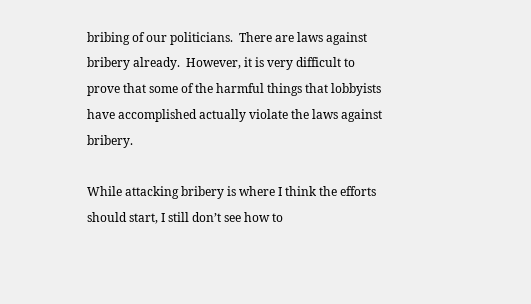bribing of our politicians.  There are laws against bribery already.  However, it is very difficult to prove that some of the harmful things that lobbyists have accomplished actually violate the laws against bribery.

While attacking bribery is where I think the efforts should start, I still don’t see how to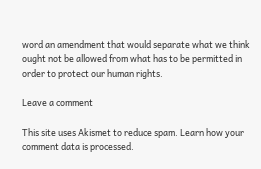word an amendment that would separate what we think ought not be allowed from what has to be permitted in order to protect our human rights.

Leave a comment

This site uses Akismet to reduce spam. Learn how your comment data is processed.